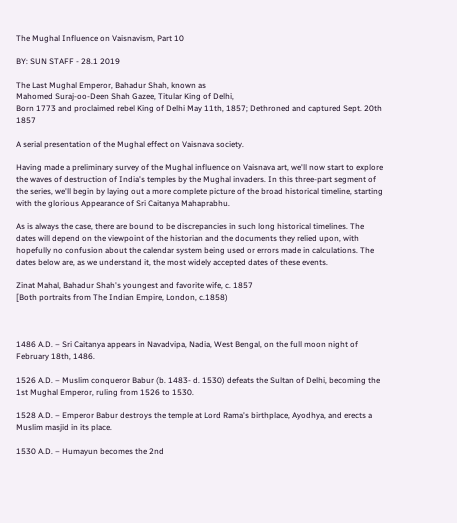The Mughal Influence on Vaisnavism, Part 10

BY: SUN STAFF - 28.1 2019

The Last Mughal Emperor, Bahadur Shah, known as
Mahomed Suraj-oo-Deen Shah Gazee, Titular King of Delhi,
Born 1773 and proclaimed rebel King of Delhi May 11th, 1857; Dethroned and captured Sept. 20th 1857

A serial presentation of the Mughal effect on Vaisnava society.

Having made a preliminary survey of the Mughal influence on Vaisnava art, we'll now start to explore the waves of destruction of India's temples by the Mughal invaders. In this three-part segment of the series, we'll begin by laying out a more complete picture of the broad historical timeline, starting with the glorious Appearance of Sri Caitanya Mahaprabhu.

As is always the case, there are bound to be discrepancies in such long historical timelines. The dates will depend on the viewpoint of the historian and the documents they relied upon, with hopefully no confusion about the calendar system being used or errors made in calculations. The dates below are, as we understand it, the most widely accepted dates of these events.

Zinat Mahal, Bahadur Shah's youngest and favorite wife, c. 1857
[Both portraits from The Indian Empire, London, c.1858)



1486 A.D. – Sri Caitanya appears in Navadvipa, Nadia, West Bengal, on the full moon night of February 18th, 1486.

1526 A.D. – Muslim conqueror Babur (b. 1483- d. 1530) defeats the Sultan of Delhi, becoming the 1st Mughal Emperor, ruling from 1526 to 1530.

1528 A.D. – Emperor Babur destroys the temple at Lord Rama's birthplace, Ayodhya, and erects a Muslim masjid in its place.

1530 A.D. – Humayun becomes the 2nd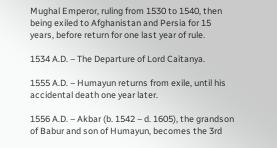Mughal Emperor, ruling from 1530 to 1540, then being exiled to Afghanistan and Persia for 15 years, before return for one last year of rule.

1534 A.D. – The Departure of Lord Caitanya.

1555 A.D. – Humayun returns from exile, until his accidental death one year later.

1556 A.D. – Akbar (b. 1542 – d. 1605), the grandson of Babur and son of Humayun, becomes the 3rd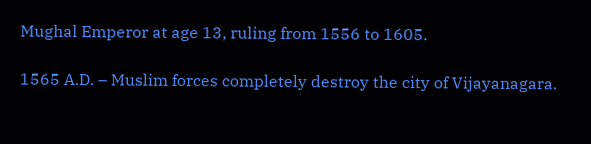Mughal Emperor at age 13, ruling from 1556 to 1605.

1565 A.D. – Muslim forces completely destroy the city of Vijayanagara.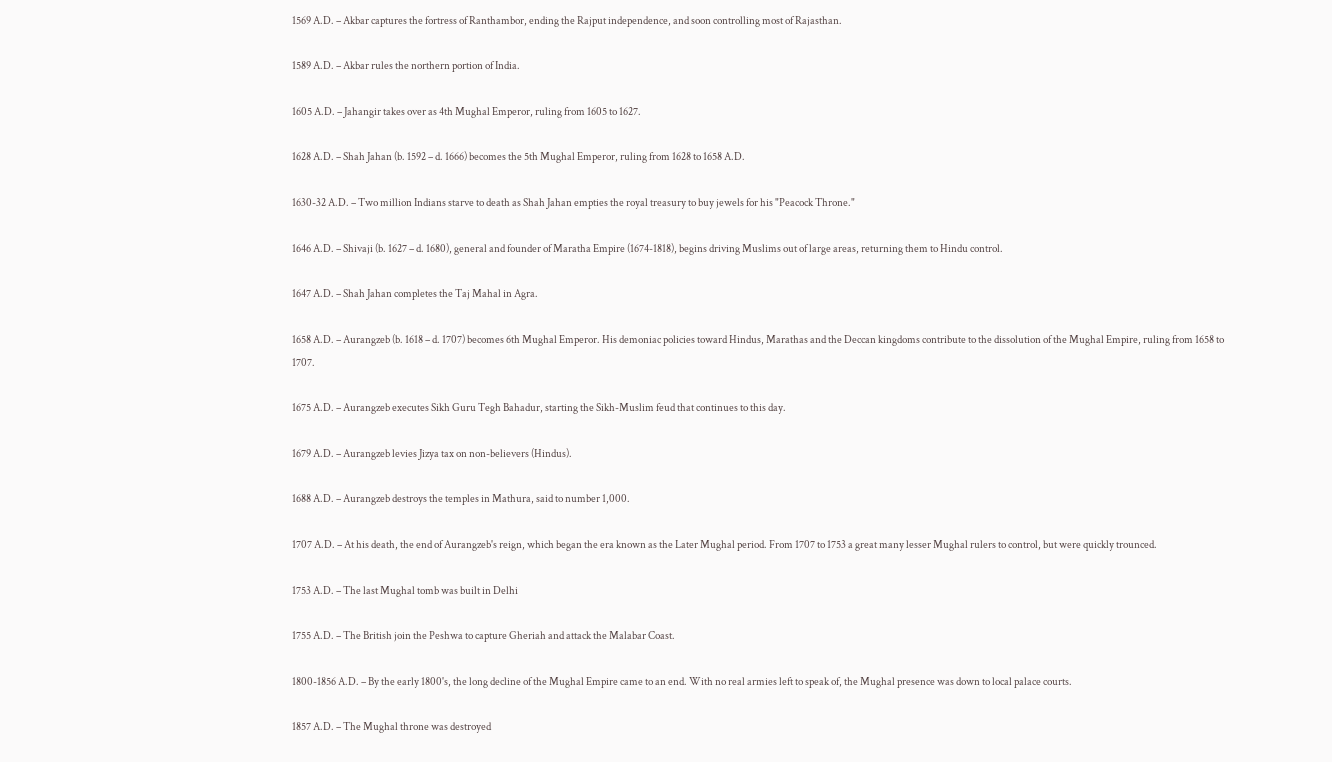1569 A.D. – Akbar captures the fortress of Ranthambor, ending the Rajput independence, and soon controlling most of Rajasthan.

1589 A.D. – Akbar rules the northern portion of India.

1605 A.D. – Jahangir takes over as 4th Mughal Emperor, ruling from 1605 to 1627.

1628 A.D. – Shah Jahan (b. 1592 – d. 1666) becomes the 5th Mughal Emperor, ruling from 1628 to 1658 A.D.

1630-32 A.D. – Two million Indians starve to death as Shah Jahan empties the royal treasury to buy jewels for his "Peacock Throne."

1646 A.D. – Shivaji (b. 1627 – d. 1680), general and founder of Maratha Empire (1674-1818), begins driving Muslims out of large areas, returning them to Hindu control.

1647 A.D. – Shah Jahan completes the Taj Mahal in Agra.

1658 A.D. – Aurangzeb (b. 1618 – d. 1707) becomes 6th Mughal Emperor. His demoniac policies toward Hindus, Marathas and the Deccan kingdoms contribute to the dissolution of the Mughal Empire, ruling from 1658 to 1707.

1675 A.D. – Aurangzeb executes Sikh Guru Tegh Bahadur, starting the Sikh-Muslim feud that continues to this day.

1679 A.D. – Aurangzeb levies Jizya tax on non-believers (Hindus).

1688 A.D. – Aurangzeb destroys the temples in Mathura, said to number 1,000.

1707 A.D. – At his death, the end of Aurangzeb's reign, which began the era known as the Later Mughal period. From 1707 to 1753 a great many lesser Mughal rulers to control, but were quickly trounced.

1753 A.D. – The last Mughal tomb was built in Delhi

1755 A.D. – The British join the Peshwa to capture Gheriah and attack the Malabar Coast.

1800-1856 A.D. – By the early 1800's, the long decline of the Mughal Empire came to an end. With no real armies left to speak of, the Mughal presence was down to local palace courts.

1857 A.D. – The Mughal throne was destroyed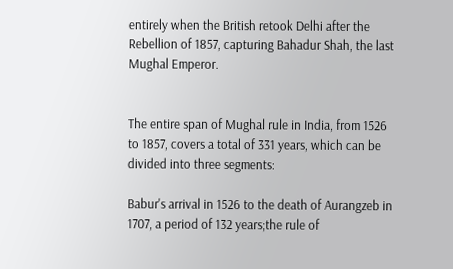entirely when the British retook Delhi after the Rebellion of 1857, capturing Bahadur Shah, the last Mughal Emperor.


The entire span of Mughal rule in India, from 1526 to 1857, covers a total of 331 years, which can be divided into three segments:

Babur's arrival in 1526 to the death of Aurangzeb in 1707, a period of 132 years;the rule of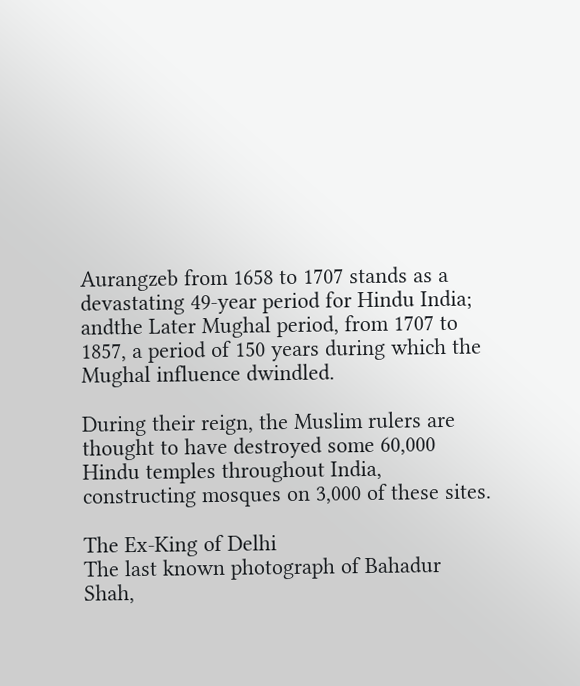Aurangzeb from 1658 to 1707 stands as a devastating 49-year period for Hindu India; andthe Later Mughal period, from 1707 to 1857, a period of 150 years during which the Mughal influence dwindled.

During their reign, the Muslim rulers are thought to have destroyed some 60,000 Hindu temples throughout India, constructing mosques on 3,000 of these sites.

The Ex-King of Delhi
The last known photograph of Bahadur Shah,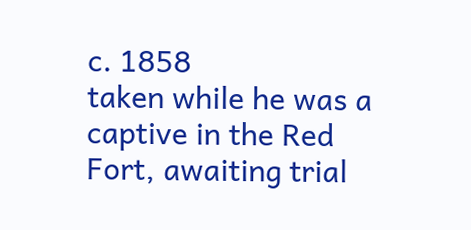c. 1858
taken while he was a captive in the Red Fort, awaiting trial